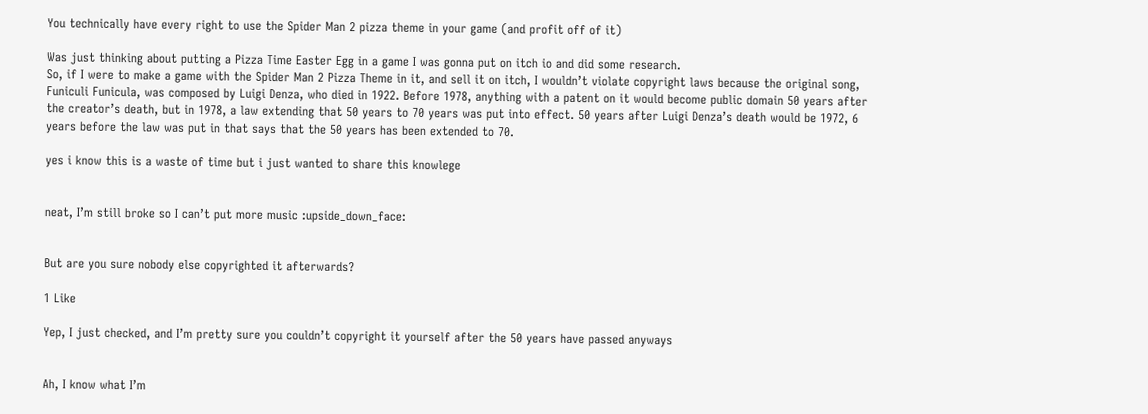You technically have every right to use the Spider Man 2 pizza theme in your game (and profit off of it)

Was just thinking about putting a Pizza Time Easter Egg in a game I was gonna put on itch io and did some research.
So, if I were to make a game with the Spider Man 2 Pizza Theme in it, and sell it on itch, I wouldn’t violate copyright laws because the original song, Funiculi Funicula, was composed by Luigi Denza, who died in 1922. Before 1978, anything with a patent on it would become public domain 50 years after the creator’s death, but in 1978, a law extending that 50 years to 70 years was put into effect. 50 years after Luigi Denza’s death would be 1972, 6 years before the law was put in that says that the 50 years has been extended to 70.

yes i know this is a waste of time but i just wanted to share this knowlege


neat, I’m still broke so I can’t put more music :upside_down_face:


But are you sure nobody else copyrighted it afterwards?

1 Like

Yep, I just checked, and I’m pretty sure you couldn’t copyright it yourself after the 50 years have passed anyways


Ah, I know what I’m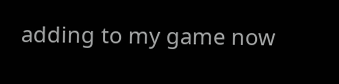adding to my game now